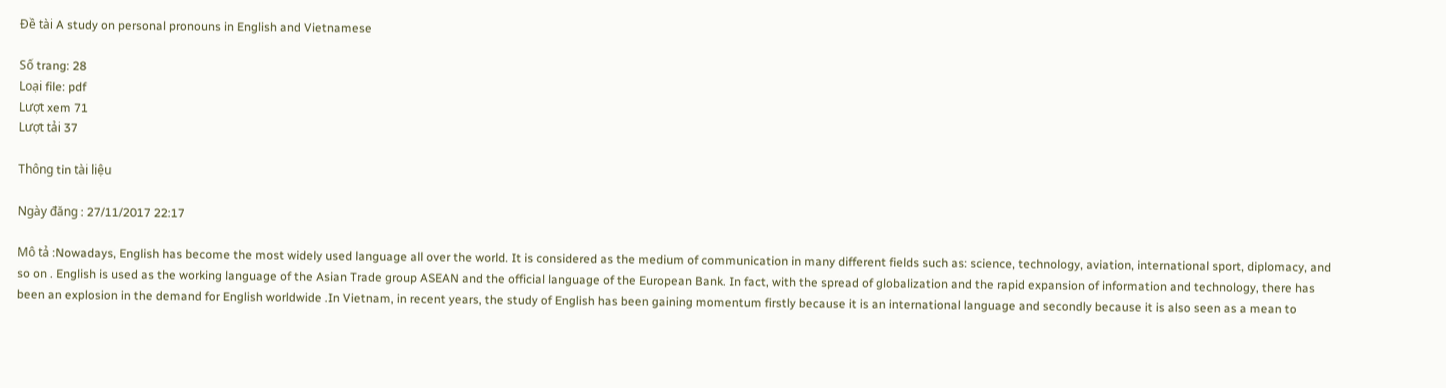Đề tài A study on personal pronouns in English and Vietnamese

Số trang: 28
Loại file: pdf
Lượt xem 71
Lượt tải 37

Thông tin tài liệu

Ngày đăng : 27/11/2017 22:17

Mô tả :Nowadays, English has become the most widely used language all over the world. It is considered as the medium of communication in many different fields such as: science, technology, aviation, international sport, diplomacy, and so on . English is used as the working language of the Asian Trade group ASEAN and the official language of the European Bank. In fact, with the spread of globalization and the rapid expansion of information and technology, there has been an explosion in the demand for English worldwide .In Vietnam, in recent years, the study of English has been gaining momentum firstly because it is an international language and secondly because it is also seen as a mean to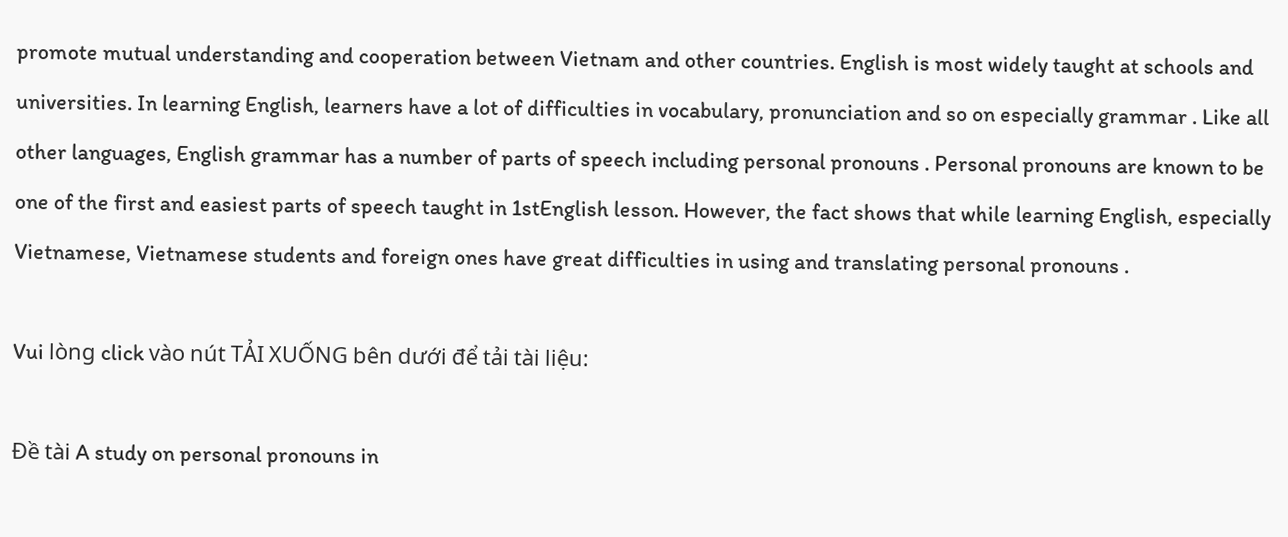promote mutual understanding and cooperation between Vietnam and other countries. English is most widely taught at schools and universities. In learning English, learners have a lot of difficulties in vocabulary, pronunciation and so on especially grammar . Like all other languages, English grammar has a number of parts of speech including personal pronouns . Personal pronouns are known to be one of the first and easiest parts of speech taught in 1stEnglish lesson. However, the fact shows that while learning English, especially Vietnamese, Vietnamese students and foreign ones have great difficulties in using and translating personal pronouns .

Vui lòng click vào nút TẢI XUỐNG bên dưới để tải tài liệu:

Đề tài A study on personal pronouns in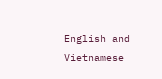English and Vietnamese